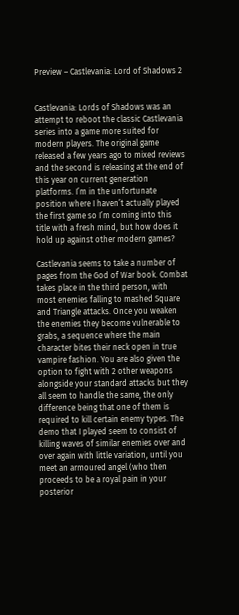Preview – Castlevania: Lord of Shadows 2


Castlevania: Lords of Shadows was an attempt to reboot the classic Castlevania series into a game more suited for modern players. The original game released a few years ago to mixed reviews and the second is releasing at the end of this year on current generation platforms. I’m in the unfortunate position where I haven’t actually played the first game so I’m coming into this title with a fresh mind, but how does it hold up against other modern games?

Castlevania seems to take a number of pages from the God of War book. Combat takes place in the third person, with most enemies falling to mashed Square and Triangle attacks. Once you weaken the enemies they become vulnerable to grabs, a sequence where the main character bites their neck open in true vampire fashion. You are also given the option to fight with 2 other weapons alongside your standard attacks but they all seem to handle the same, the only difference being that one of them is required to kill certain enemy types. The demo that I played seem to consist of killing waves of similar enemies over and over again with little variation, until you meet an armoured angel (who then proceeds to be a royal pain in your posterior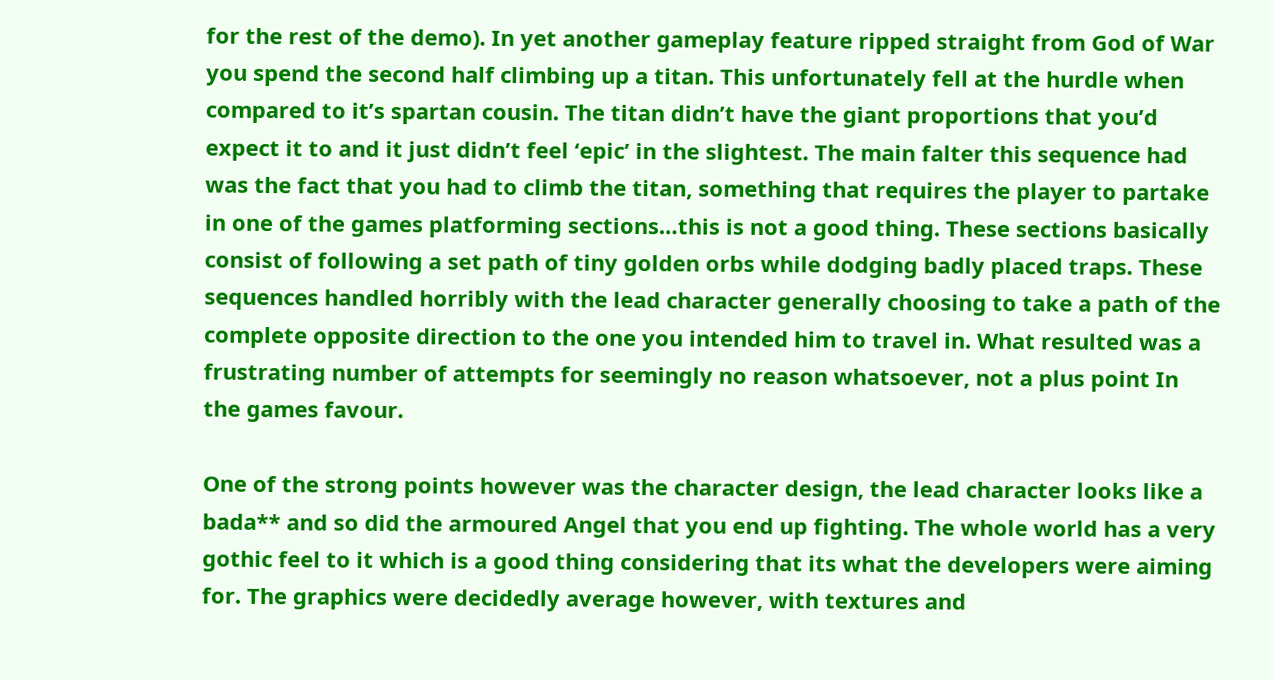for the rest of the demo). In yet another gameplay feature ripped straight from God of War you spend the second half climbing up a titan. This unfortunately fell at the hurdle when compared to it’s spartan cousin. The titan didn’t have the giant proportions that you’d expect it to and it just didn’t feel ‘epic’ in the slightest. The main falter this sequence had was the fact that you had to climb the titan, something that requires the player to partake in one of the games platforming sections…this is not a good thing. These sections basically consist of following a set path of tiny golden orbs while dodging badly placed traps. These sequences handled horribly with the lead character generally choosing to take a path of the complete opposite direction to the one you intended him to travel in. What resulted was a frustrating number of attempts for seemingly no reason whatsoever, not a plus point In the games favour.

One of the strong points however was the character design, the lead character looks like a bada** and so did the armoured Angel that you end up fighting. The whole world has a very gothic feel to it which is a good thing considering that its what the developers were aiming for. The graphics were decidedly average however, with textures and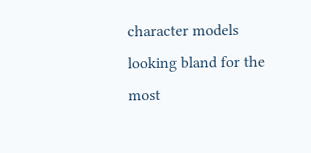character models looking bland for the most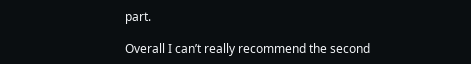part.

Overall I can’t really recommend the second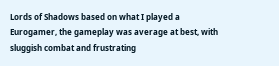Lords of Shadows based on what I played a Eurogamer, the gameplay was average at best, with sluggish combat and frustrating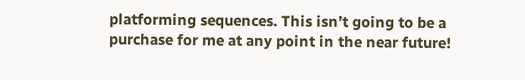platforming sequences. This isn’t going to be a purchase for me at any point in the near future!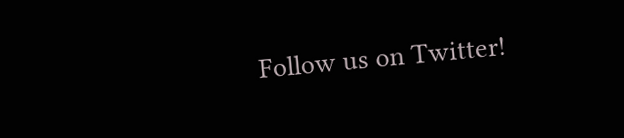Follow us on Twitter!